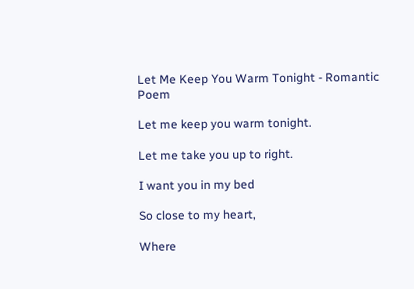Let Me Keep You Warm Tonight - Romantic Poem

Let me keep you warm tonight.

Let me take you up to right.

I want you in my bed

So close to my heart,

Where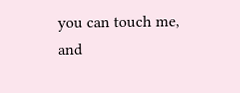you can touch me, and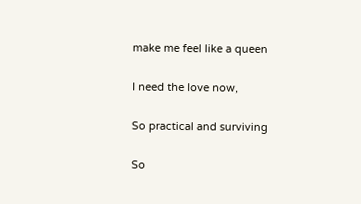make me feel like a queen

I need the love now,

So practical and surviving

So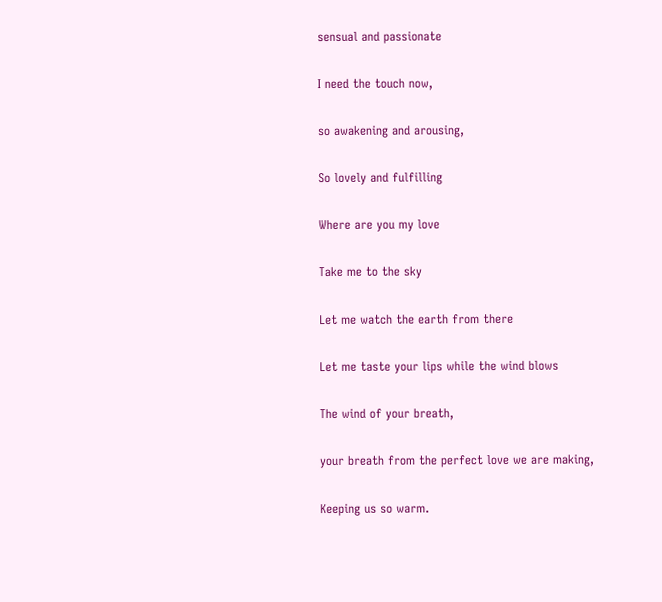sensual and passionate

I need the touch now,

so awakening and arousing,

So lovely and fulfilling

Where are you my love

Take me to the sky

Let me watch the earth from there

Let me taste your lips while the wind blows

The wind of your breath,

your breath from the perfect love we are making,

Keeping us so warm.